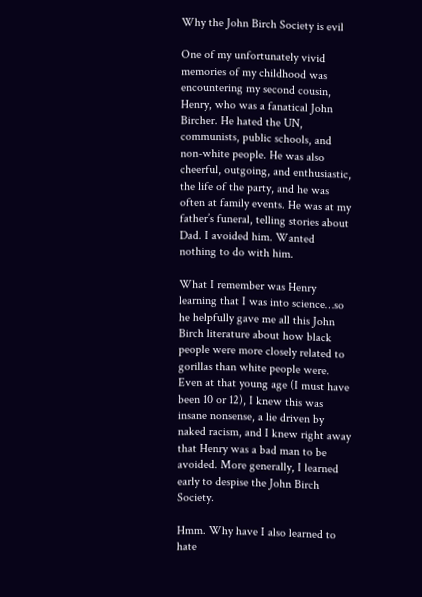Why the John Birch Society is evil

One of my unfortunately vivid memories of my childhood was encountering my second cousin, Henry, who was a fanatical John Bircher. He hated the UN, communists, public schools, and non-white people. He was also cheerful, outgoing, and enthusiastic, the life of the party, and he was often at family events. He was at my father’s funeral, telling stories about Dad. I avoided him. Wanted nothing to do with him.

What I remember was Henry learning that I was into science…so he helpfully gave me all this John Birch literature about how black people were more closely related to gorillas than white people were. Even at that young age (I must have been 10 or 12), I knew this was insane nonsense, a lie driven by naked racism, and I knew right away that Henry was a bad man to be avoided. More generally, I learned early to despise the John Birch Society.

Hmm. Why have I also learned to hate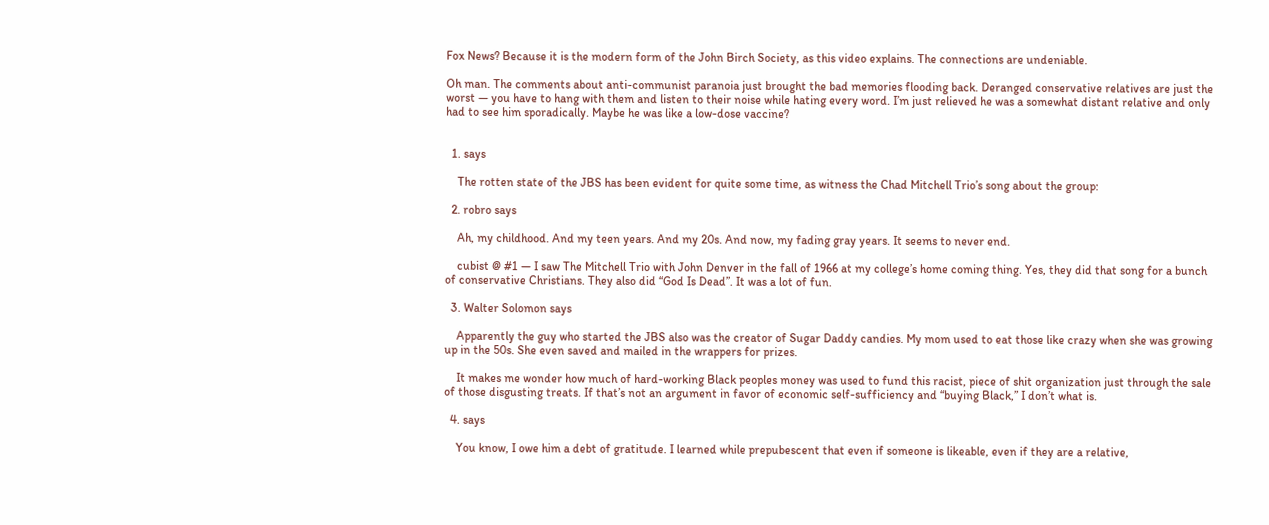Fox News? Because it is the modern form of the John Birch Society, as this video explains. The connections are undeniable.

Oh man. The comments about anti-communist paranoia just brought the bad memories flooding back. Deranged conservative relatives are just the worst — you have to hang with them and listen to their noise while hating every word. I’m just relieved he was a somewhat distant relative and only had to see him sporadically. Maybe he was like a low-dose vaccine?


  1. says

    The rotten state of the JBS has been evident for quite some time, as witness the Chad Mitchell Trio’s song about the group:

  2. robro says

    Ah, my childhood. And my teen years. And my 20s. And now, my fading gray years. It seems to never end.

    cubist @ #1 — I saw The Mitchell Trio with John Denver in the fall of 1966 at my college’s home coming thing. Yes, they did that song for a bunch of conservative Christians. They also did “God Is Dead”. It was a lot of fun.

  3. Walter Solomon says

    Apparently the guy who started the JBS also was the creator of Sugar Daddy candies. My mom used to eat those like crazy when she was growing up in the 50s. She even saved and mailed in the wrappers for prizes.

    It makes me wonder how much of hard-working Black peoples money was used to fund this racist, piece of shit organization just through the sale of those disgusting treats. If that’s not an argument in favor of economic self-sufficiency and “buying Black,” I don’t what is.

  4. says

    You know, I owe him a debt of gratitude. I learned while prepubescent that even if someone is likeable, even if they are a relative,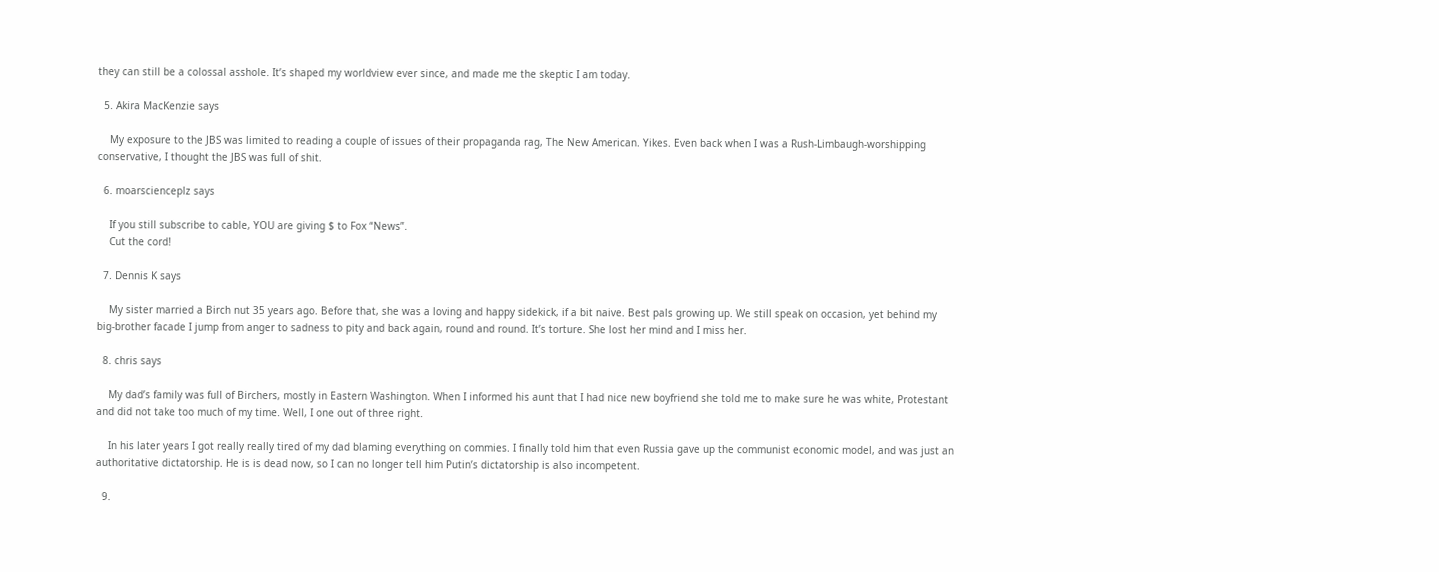they can still be a colossal asshole. It’s shaped my worldview ever since, and made me the skeptic I am today.

  5. Akira MacKenzie says

    My exposure to the JBS was limited to reading a couple of issues of their propaganda rag, The New American. Yikes. Even back when I was a Rush-Limbaugh-worshipping conservative, I thought the JBS was full of shit.

  6. moarscienceplz says

    If you still subscribe to cable, YOU are giving $ to Fox “News”.
    Cut the cord!

  7. Dennis K says

    My sister married a Birch nut 35 years ago. Before that, she was a loving and happy sidekick, if a bit naive. Best pals growing up. We still speak on occasion, yet behind my big-brother facade I jump from anger to sadness to pity and back again, round and round. It’s torture. She lost her mind and I miss her.

  8. chris says

    My dad’s family was full of Birchers, mostly in Eastern Washington. When I informed his aunt that I had nice new boyfriend she told me to make sure he was white, Protestant and did not take too much of my time. Well, I one out of three right.

    In his later years I got really really tired of my dad blaming everything on commies. I finally told him that even Russia gave up the communist economic model, and was just an authoritative dictatorship. He is is dead now, so I can no longer tell him Putin’s dictatorship is also incompetent.

  9.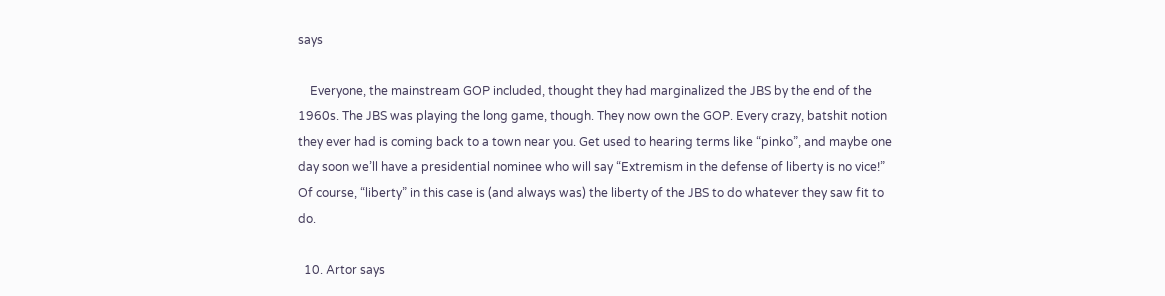says

    Everyone, the mainstream GOP included, thought they had marginalized the JBS by the end of the 1960s. The JBS was playing the long game, though. They now own the GOP. Every crazy, batshit notion they ever had is coming back to a town near you. Get used to hearing terms like “pinko”, and maybe one day soon we’ll have a presidential nominee who will say “Extremism in the defense of liberty is no vice!” Of course, “liberty” in this case is (and always was) the liberty of the JBS to do whatever they saw fit to do.

  10. Artor says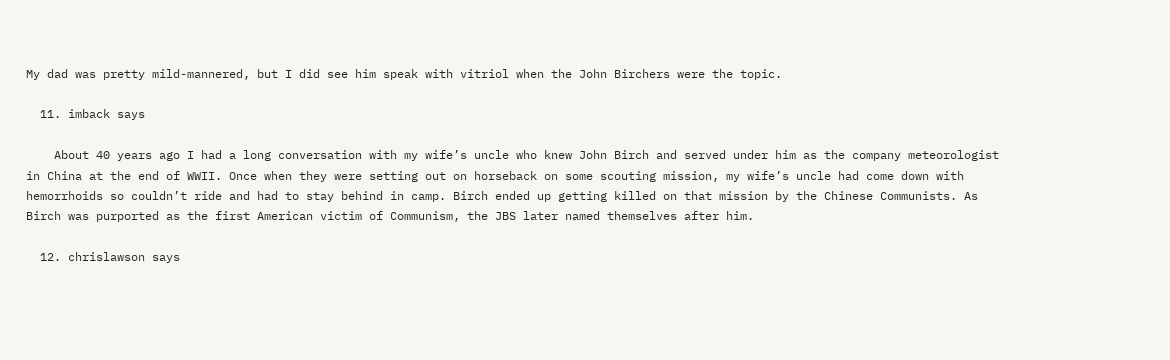My dad was pretty mild-mannered, but I did see him speak with vitriol when the John Birchers were the topic.

  11. imback says

    About 40 years ago I had a long conversation with my wife’s uncle who knew John Birch and served under him as the company meteorologist in China at the end of WWII. Once when they were setting out on horseback on some scouting mission, my wife’s uncle had come down with hemorrhoids so couldn’t ride and had to stay behind in camp. Birch ended up getting killed on that mission by the Chinese Communists. As Birch was purported as the first American victim of Communism, the JBS later named themselves after him.

  12. chrislawson says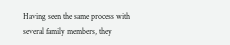Having seen the same process with several family members, they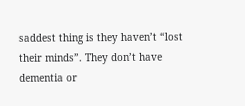saddest thing is they haven’t “lost their minds”. They don’t have dementia or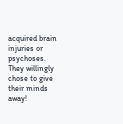acquired brain injuries or psychoses. They willingly chose to give their minds away!